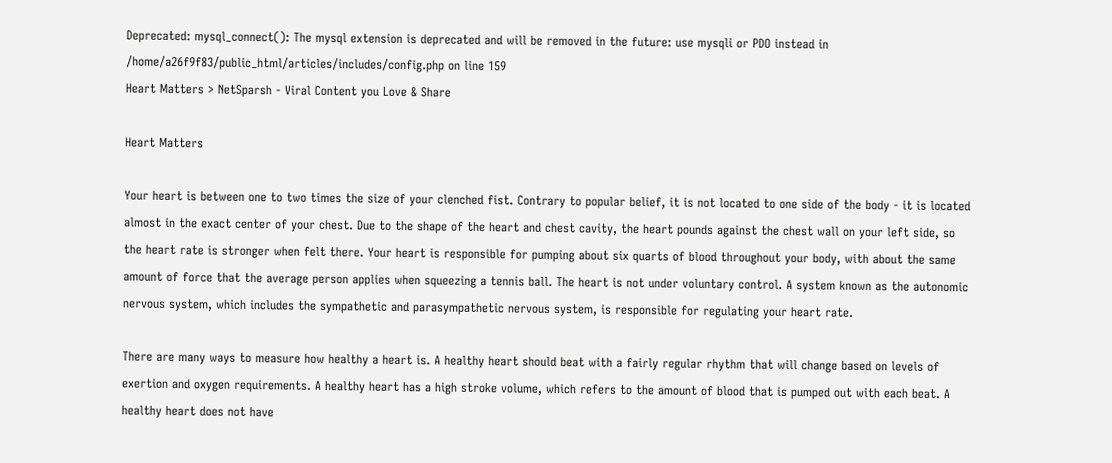Deprecated: mysql_connect(): The mysql extension is deprecated and will be removed in the future: use mysqli or PDO instead in /home/a26f9f83/public_html/articles/includes/config.php on line 159
Heart Matters > NetSparsh - Viral Content you Love & Share

Heart Matters

Your heart is between one to two times the size of your clenched fist. Contrary to popular belief, it is not located to one side of the body - it is located almost in the exact center of your chest. Due to the shape of the heart and chest cavity, the heart pounds against the chest wall on your left side, so the heart rate is stronger when felt there. Your heart is responsible for pumping about six quarts of blood throughout your body, with about the same amount of force that the average person applies when squeezing a tennis ball. The heart is not under voluntary control. A system known as the autonomic nervous system, which includes the sympathetic and parasympathetic nervous system, is responsible for regulating your heart rate.

There are many ways to measure how healthy a heart is. A healthy heart should beat with a fairly regular rhythm that will change based on levels of exertion and oxygen requirements. A healthy heart has a high stroke volume, which refers to the amount of blood that is pumped out with each beat. A healthy heart does not have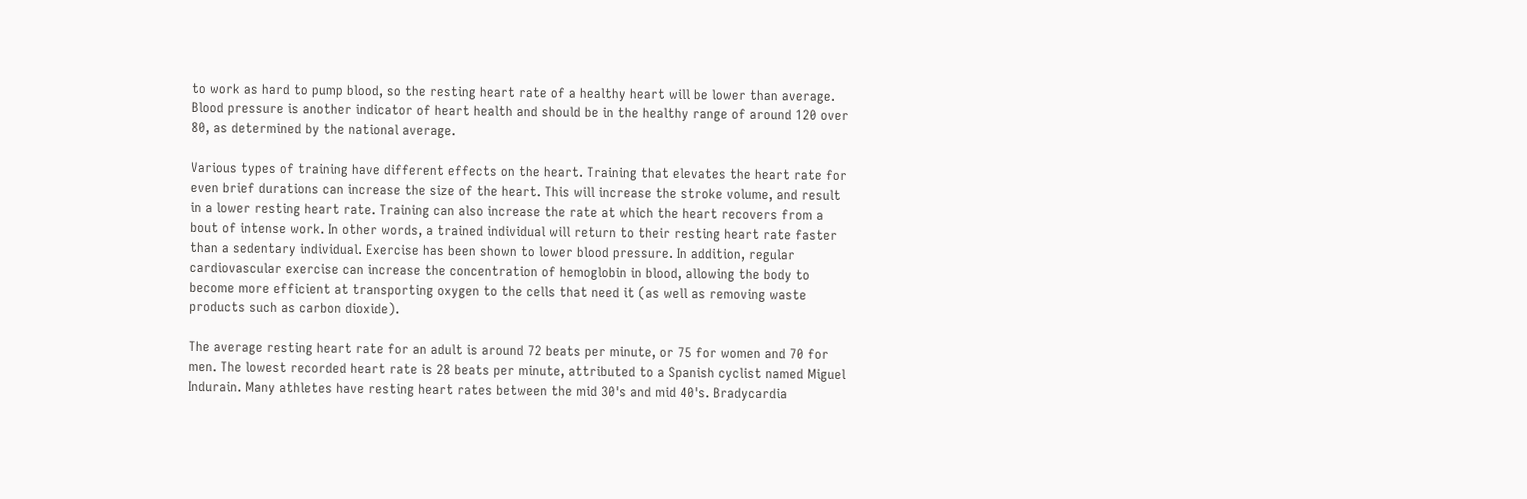to work as hard to pump blood, so the resting heart rate of a healthy heart will be lower than average. Blood pressure is another indicator of heart health and should be in the healthy range of around 120 over 80, as determined by the national average.

Various types of training have different effects on the heart. Training that elevates the heart rate for even brief durations can increase the size of the heart. This will increase the stroke volume, and result in a lower resting heart rate. Training can also increase the rate at which the heart recovers from a bout of intense work. In other words, a trained individual will return to their resting heart rate faster than a sedentary individual. Exercise has been shown to lower blood pressure. In addition, regular cardiovascular exercise can increase the concentration of hemoglobin in blood, allowing the body to become more efficient at transporting oxygen to the cells that need it (as well as removing waste products such as carbon dioxide).

The average resting heart rate for an adult is around 72 beats per minute, or 75 for women and 70 for men. The lowest recorded heart rate is 28 beats per minute, attributed to a Spanish cyclist named Miguel Indurain. Many athletes have resting heart rates between the mid 30's and mid 40's. Bradycardia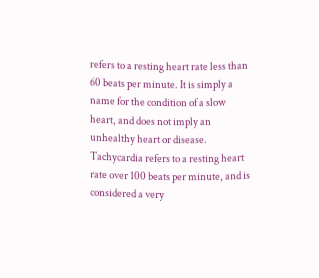refers to a resting heart rate less than 60 beats per minute. It is simply a name for the condition of a slow heart, and does not imply an unhealthy heart or disease. Tachycardia refers to a resting heart rate over 100 beats per minute, and is considered a very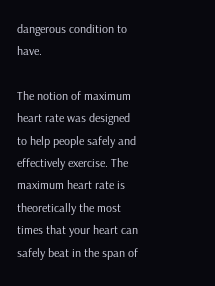dangerous condition to have.

The notion of maximum heart rate was designed to help people safely and effectively exercise. The maximum heart rate is theoretically the most times that your heart can safely beat in the span of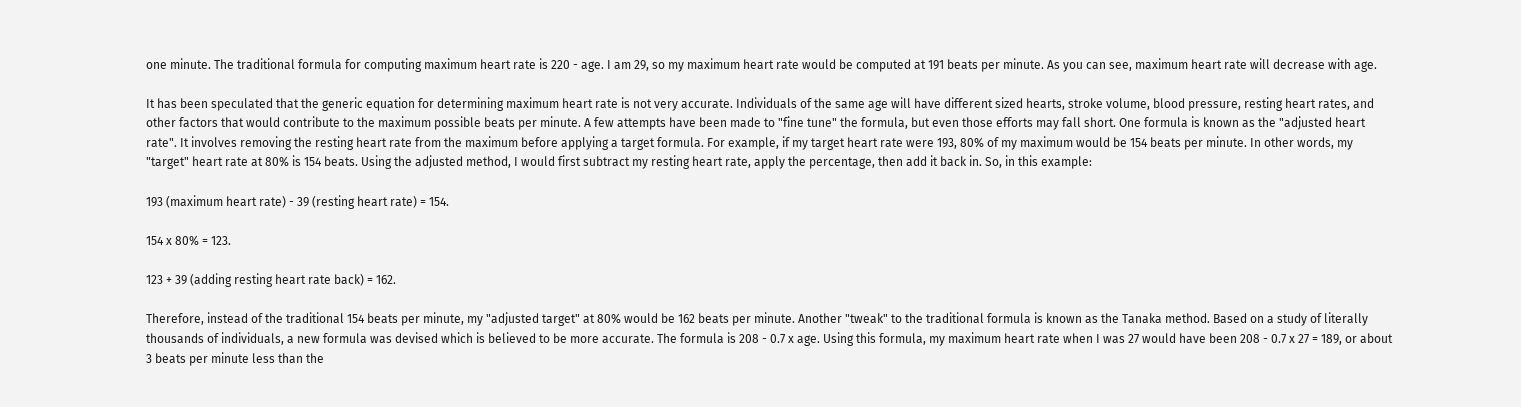one minute. The traditional formula for computing maximum heart rate is 220 - age. I am 29, so my maximum heart rate would be computed at 191 beats per minute. As you can see, maximum heart rate will decrease with age.

It has been speculated that the generic equation for determining maximum heart rate is not very accurate. Individuals of the same age will have different sized hearts, stroke volume, blood pressure, resting heart rates, and other factors that would contribute to the maximum possible beats per minute. A few attempts have been made to "fine tune" the formula, but even those efforts may fall short. One formula is known as the "adjusted heart rate". It involves removing the resting heart rate from the maximum before applying a target formula. For example, if my target heart rate were 193, 80% of my maximum would be 154 beats per minute. In other words, my "target" heart rate at 80% is 154 beats. Using the adjusted method, I would first subtract my resting heart rate, apply the percentage, then add it back in. So, in this example:

193 (maximum heart rate) - 39 (resting heart rate) = 154.

154 x 80% = 123.

123 + 39 (adding resting heart rate back) = 162.

Therefore, instead of the traditional 154 beats per minute, my "adjusted target" at 80% would be 162 beats per minute. Another "tweak" to the traditional formula is known as the Tanaka method. Based on a study of literally thousands of individuals, a new formula was devised which is believed to be more accurate. The formula is 208 - 0.7 x age. Using this formula, my maximum heart rate when I was 27 would have been 208 - 0.7 x 27 = 189, or about 3 beats per minute less than the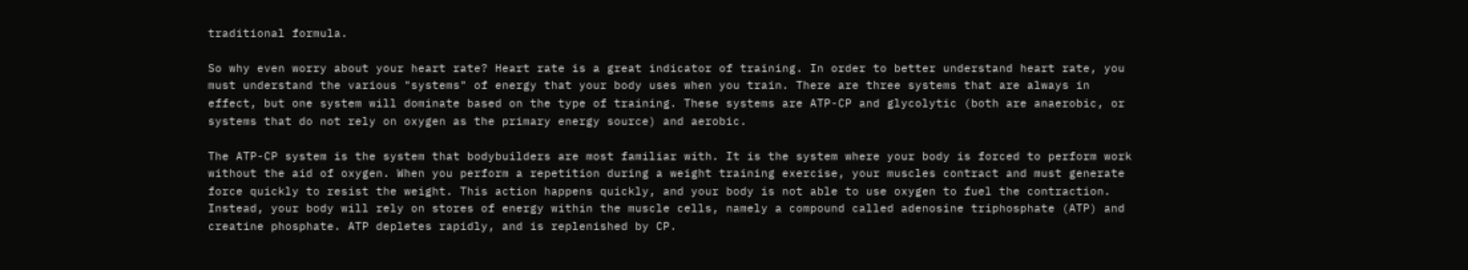traditional formula.

So why even worry about your heart rate? Heart rate is a great indicator of training. In order to better understand heart rate, you must understand the various "systems" of energy that your body uses when you train. There are three systems that are always in effect, but one system will dominate based on the type of training. These systems are ATP-CP and glycolytic (both are anaerobic, or systems that do not rely on oxygen as the primary energy source) and aerobic.

The ATP-CP system is the system that bodybuilders are most familiar with. It is the system where your body is forced to perform work without the aid of oxygen. When you perform a repetition during a weight training exercise, your muscles contract and must generate force quickly to resist the weight. This action happens quickly, and your body is not able to use oxygen to fuel the contraction. Instead, your body will rely on stores of energy within the muscle cells, namely a compound called adenosine triphosphate (ATP) and creatine phosphate. ATP depletes rapidly, and is replenished by CP.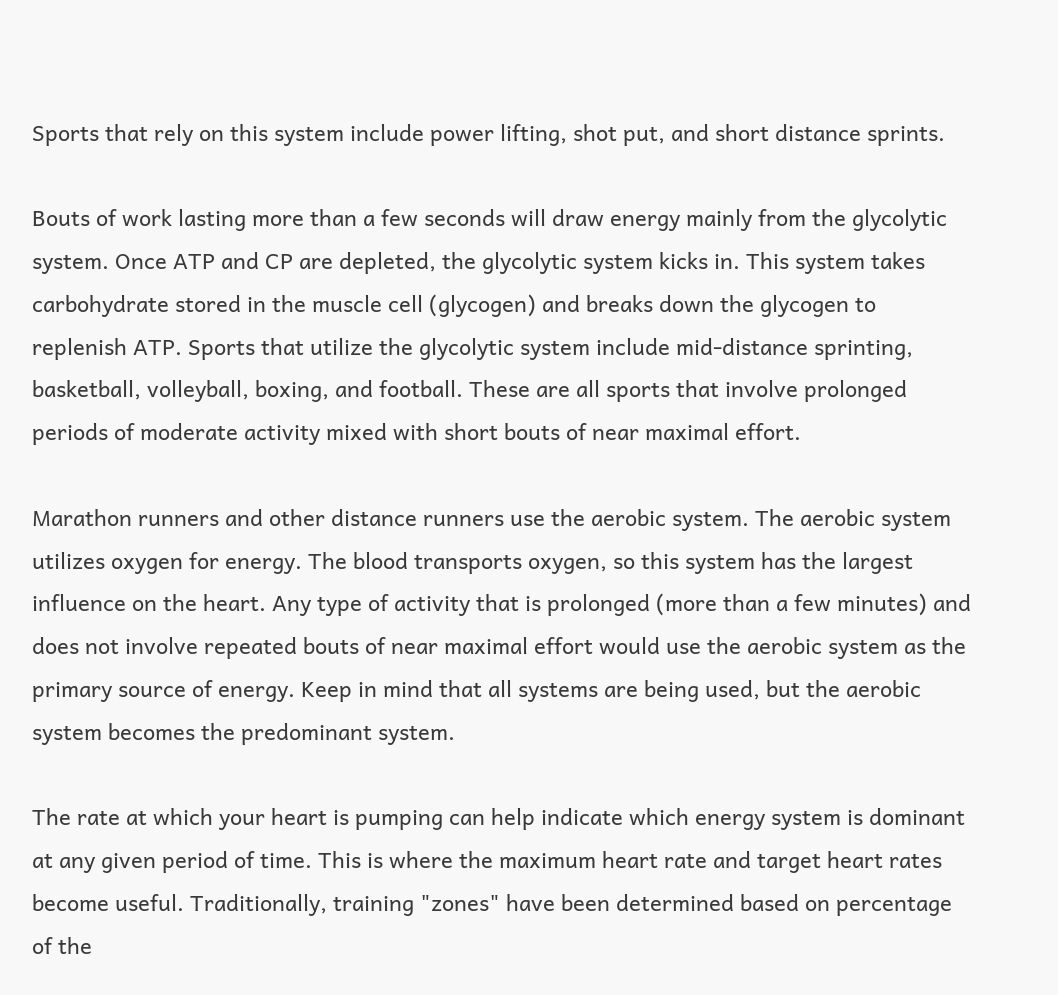Sports that rely on this system include power lifting, shot put, and short distance sprints.

Bouts of work lasting more than a few seconds will draw energy mainly from the glycolytic system. Once ATP and CP are depleted, the glycolytic system kicks in. This system takes carbohydrate stored in the muscle cell (glycogen) and breaks down the glycogen to replenish ATP. Sports that utilize the glycolytic system include mid-distance sprinting, basketball, volleyball, boxing, and football. These are all sports that involve prolonged periods of moderate activity mixed with short bouts of near maximal effort.

Marathon runners and other distance runners use the aerobic system. The aerobic system utilizes oxygen for energy. The blood transports oxygen, so this system has the largest influence on the heart. Any type of activity that is prolonged (more than a few minutes) and does not involve repeated bouts of near maximal effort would use the aerobic system as the primary source of energy. Keep in mind that all systems are being used, but the aerobic system becomes the predominant system.

The rate at which your heart is pumping can help indicate which energy system is dominant at any given period of time. This is where the maximum heart rate and target heart rates become useful. Traditionally, training "zones" have been determined based on percentage of the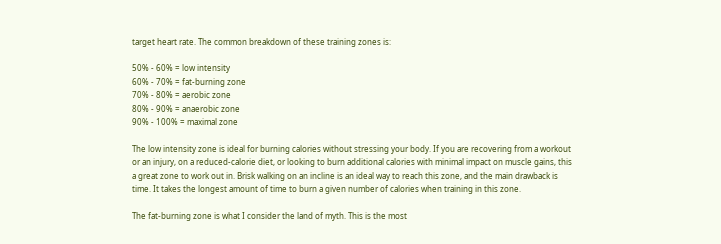target heart rate. The common breakdown of these training zones is:

50% - 60% = low intensity
60% - 70% = fat-burning zone
70% - 80% = aerobic zone
80% - 90% = anaerobic zone
90% - 100% = maximal zone

The low intensity zone is ideal for burning calories without stressing your body. If you are recovering from a workout or an injury, on a reduced-calorie diet, or looking to burn additional calories with minimal impact on muscle gains, this a great zone to work out in. Brisk walking on an incline is an ideal way to reach this zone, and the main drawback is time. It takes the longest amount of time to burn a given number of calories when training in this zone.

The fat-burning zone is what I consider the land of myth. This is the most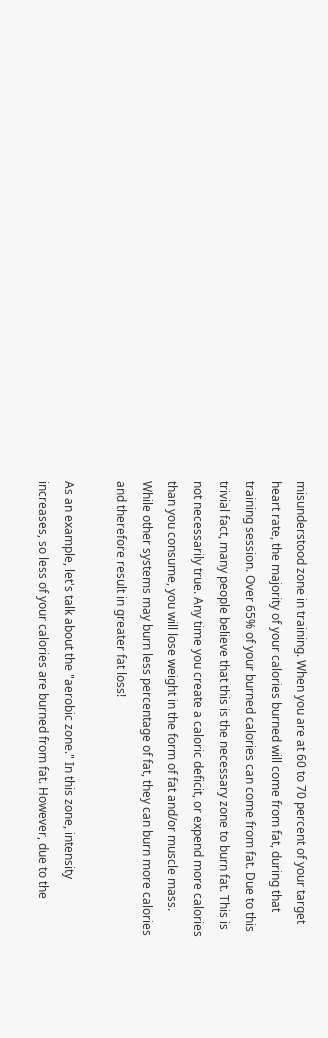misunderstood zone in training. When you are at 60 to 70 percent of your target heart rate, the majority of your calories burned will come from fat, during that training session. Over 65% of your burned calories can come from fat. Due to this trivial fact, many people believe that this is the necessary zone to burn fat. This is not necessarily true. Any time you create a caloric deficit, or expend more calories than you consume, you will lose weight in the form of fat and/or muscle mass. While other systems may burn less percentage of fat, they can burn more calories and therefore result in greater fat loss!

As an example, let's talk about the "aerobic zone." In this zone, intensity increases, so less of your calories are burned from fat. However, due to the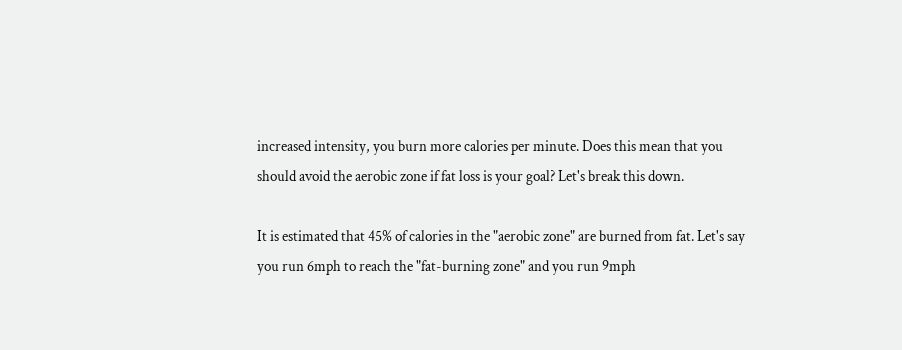increased intensity, you burn more calories per minute. Does this mean that you should avoid the aerobic zone if fat loss is your goal? Let's break this down.

It is estimated that 45% of calories in the "aerobic zone" are burned from fat. Let's say you run 6mph to reach the "fat-burning zone" and you run 9mph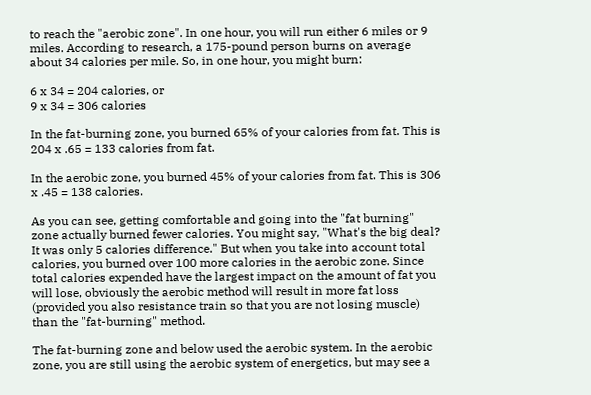to reach the "aerobic zone". In one hour, you will run either 6 miles or 9 miles. According to research, a 175-pound person burns on average about 34 calories per mile. So, in one hour, you might burn:

6 x 34 = 204 calories, or
9 x 34 = 306 calories

In the fat-burning zone, you burned 65% of your calories from fat. This is 204 x .65 = 133 calories from fat.

In the aerobic zone, you burned 45% of your calories from fat. This is 306 x .45 = 138 calories.

As you can see, getting comfortable and going into the "fat burning" zone actually burned fewer calories. You might say, "What's the big deal? It was only 5 calories difference." But when you take into account total calories, you burned over 100 more calories in the aerobic zone. Since total calories expended have the largest impact on the amount of fat you will lose, obviously the aerobic method will result in more fat loss (provided you also resistance train so that you are not losing muscle) than the "fat-burning" method.

The fat-burning zone and below used the aerobic system. In the aerobic zone, you are still using the aerobic system of energetics, but may see a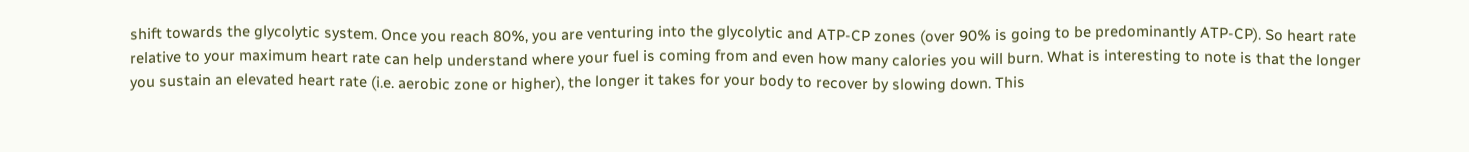shift towards the glycolytic system. Once you reach 80%, you are venturing into the glycolytic and ATP-CP zones (over 90% is going to be predominantly ATP-CP). So heart rate relative to your maximum heart rate can help understand where your fuel is coming from and even how many calories you will burn. What is interesting to note is that the longer you sustain an elevated heart rate (i.e. aerobic zone or higher), the longer it takes for your body to recover by slowing down. This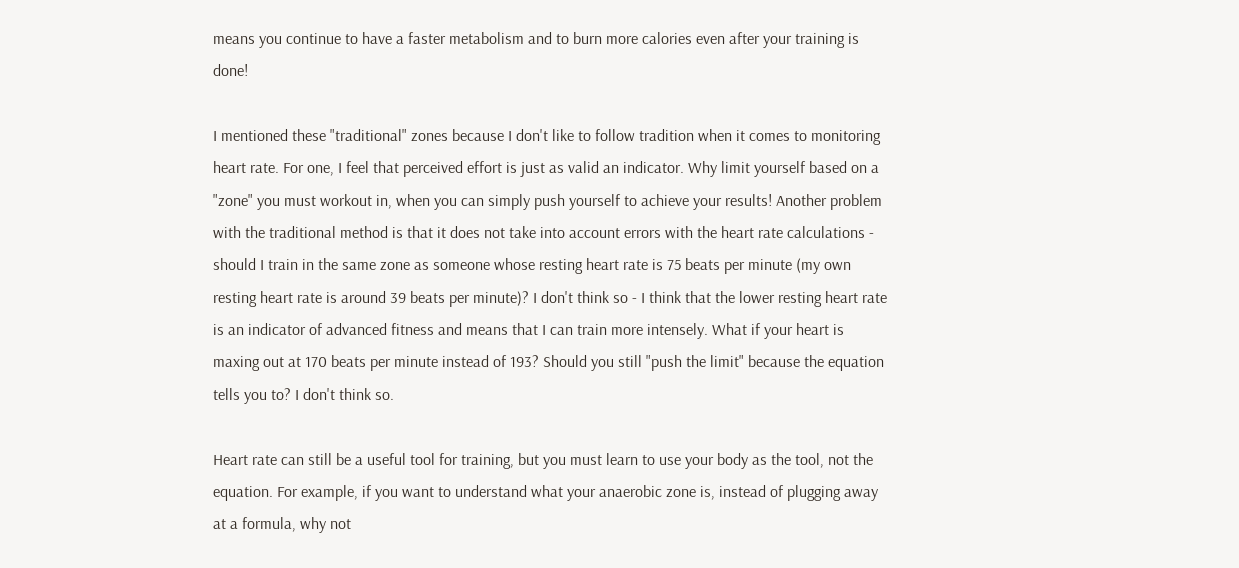means you continue to have a faster metabolism and to burn more calories even after your training is done!

I mentioned these "traditional" zones because I don't like to follow tradition when it comes to monitoring heart rate. For one, I feel that perceived effort is just as valid an indicator. Why limit yourself based on a "zone" you must workout in, when you can simply push yourself to achieve your results! Another problem with the traditional method is that it does not take into account errors with the heart rate calculations - should I train in the same zone as someone whose resting heart rate is 75 beats per minute (my own resting heart rate is around 39 beats per minute)? I don't think so - I think that the lower resting heart rate is an indicator of advanced fitness and means that I can train more intensely. What if your heart is maxing out at 170 beats per minute instead of 193? Should you still "push the limit" because the equation tells you to? I don't think so.

Heart rate can still be a useful tool for training, but you must learn to use your body as the tool, not the equation. For example, if you want to understand what your anaerobic zone is, instead of plugging away at a formula, why not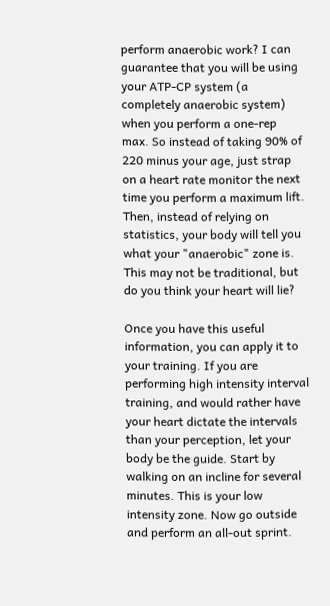perform anaerobic work? I can guarantee that you will be using your ATP-CP system (a completely anaerobic system) when you perform a one-rep max. So instead of taking 90% of 220 minus your age, just strap on a heart rate monitor the next time you perform a maximum lift. Then, instead of relying on statistics, your body will tell you what your "anaerobic" zone is. This may not be traditional, but do you think your heart will lie?

Once you have this useful information, you can apply it to your training. If you are performing high intensity interval training, and would rather have your heart dictate the intervals than your perception, let your body be the guide. Start by walking on an incline for several minutes. This is your low intensity zone. Now go outside and perform an all-out sprint.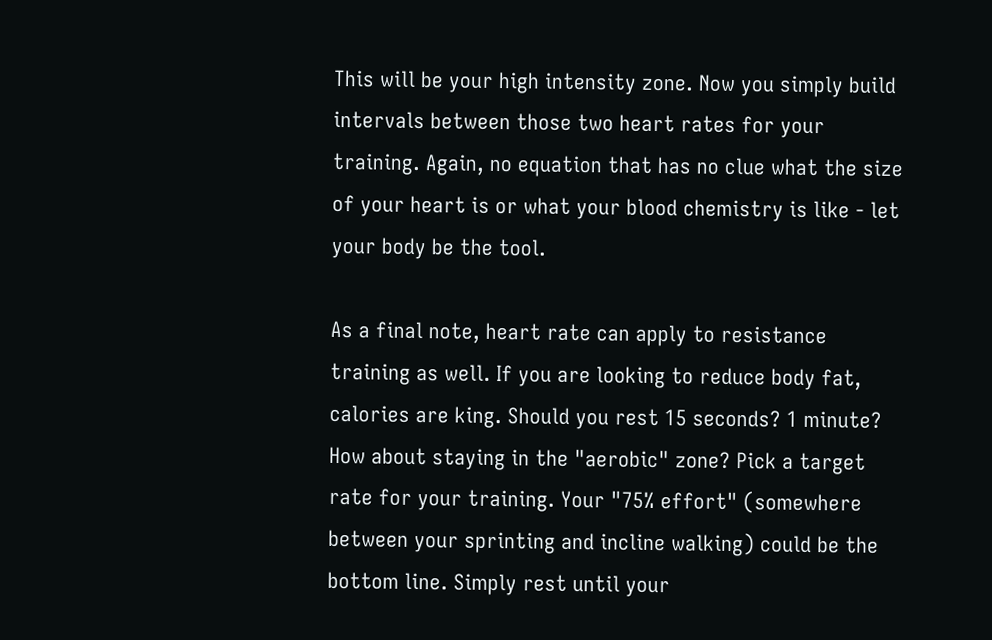This will be your high intensity zone. Now you simply build intervals between those two heart rates for your training. Again, no equation that has no clue what the size of your heart is or what your blood chemistry is like - let your body be the tool.

As a final note, heart rate can apply to resistance training as well. If you are looking to reduce body fat, calories are king. Should you rest 15 seconds? 1 minute? How about staying in the "aerobic" zone? Pick a target rate for your training. Your "75% effort" (somewhere between your sprinting and incline walking) could be the bottom line. Simply rest until your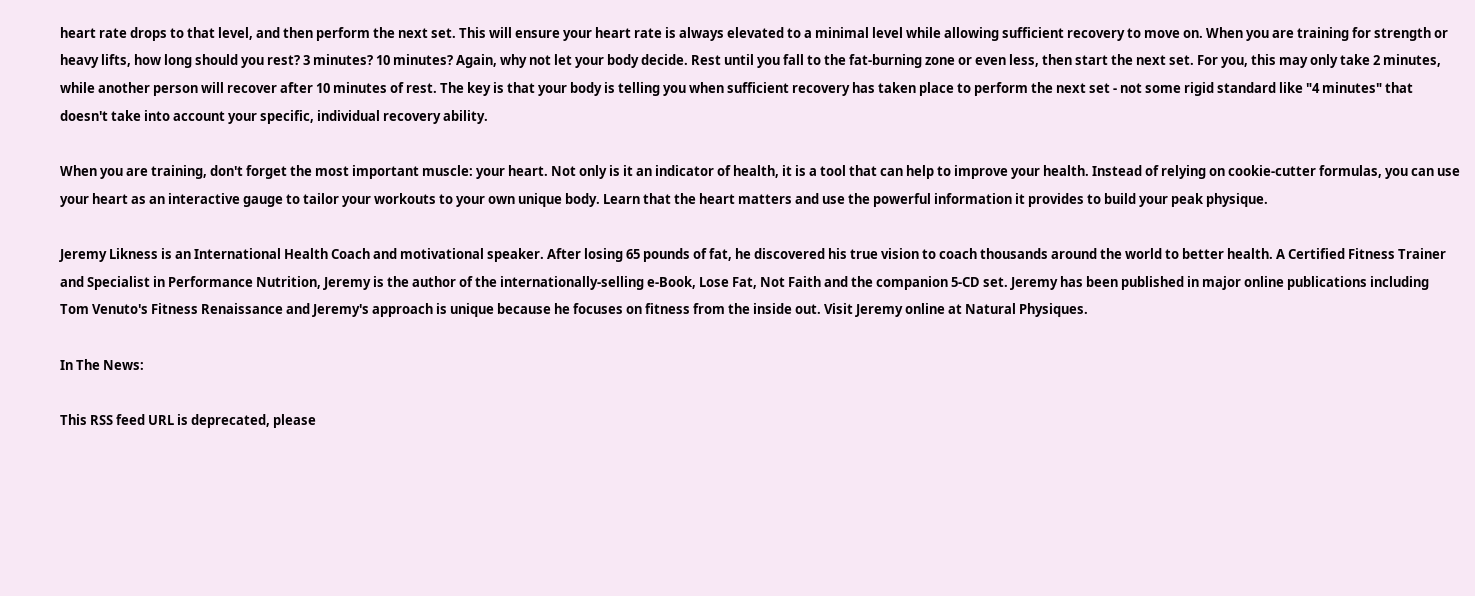heart rate drops to that level, and then perform the next set. This will ensure your heart rate is always elevated to a minimal level while allowing sufficient recovery to move on. When you are training for strength or heavy lifts, how long should you rest? 3 minutes? 10 minutes? Again, why not let your body decide. Rest until you fall to the fat-burning zone or even less, then start the next set. For you, this may only take 2 minutes, while another person will recover after 10 minutes of rest. The key is that your body is telling you when sufficient recovery has taken place to perform the next set - not some rigid standard like "4 minutes" that doesn't take into account your specific, individual recovery ability.

When you are training, don't forget the most important muscle: your heart. Not only is it an indicator of health, it is a tool that can help to improve your health. Instead of relying on cookie-cutter formulas, you can use your heart as an interactive gauge to tailor your workouts to your own unique body. Learn that the heart matters and use the powerful information it provides to build your peak physique.

Jeremy Likness is an International Health Coach and motivational speaker. After losing 65 pounds of fat, he discovered his true vision to coach thousands around the world to better health. A Certified Fitness Trainer and Specialist in Performance Nutrition, Jeremy is the author of the internationally-selling e-Book, Lose Fat, Not Faith and the companion 5-CD set. Jeremy has been published in major online publications including Tom Venuto's Fitness Renaissance and Jeremy's approach is unique because he focuses on fitness from the inside out. Visit Jeremy online at Natural Physiques.

In The News:

This RSS feed URL is deprecated, please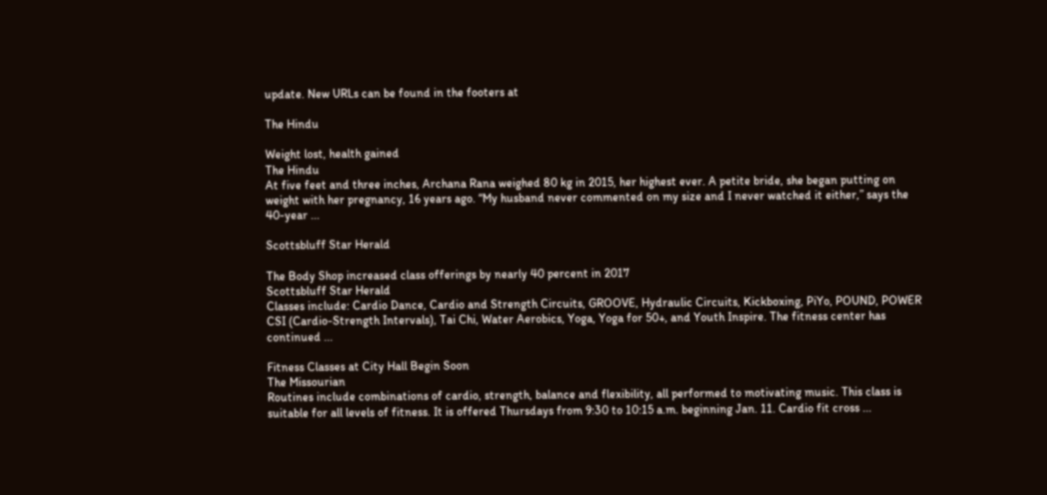update. New URLs can be found in the footers at

The Hindu

Weight lost, health gained
The Hindu
At five feet and three inches, Archana Rana weighed 80 kg in 2015, her highest ever. A petite bride, she began putting on weight with her pregnancy, 16 years ago. “My husband never commented on my size and I never watched it either,” says the 40-year ...

Scottsbluff Star Herald

The Body Shop increased class offerings by nearly 40 percent in 2017
Scottsbluff Star Herald
Classes include: Cardio Dance, Cardio and Strength Circuits, GROOVE, Hydraulic Circuits, Kickboxing, PiYo, POUND, POWER CSI (Cardio-Strength Intervals), Tai Chi, Water Aerobics, Yoga, Yoga for 50+, and Youth Inspire. The fitness center has continued ...

Fitness Classes at City Hall Begin Soon
The Missourian
Routines include combinations of cardio, strength, balance and flexibility, all performed to motivating music. This class is suitable for all levels of fitness. It is offered Thursdays from 9:30 to 10:15 a.m. beginning Jan. 11. Cardio fit cross ...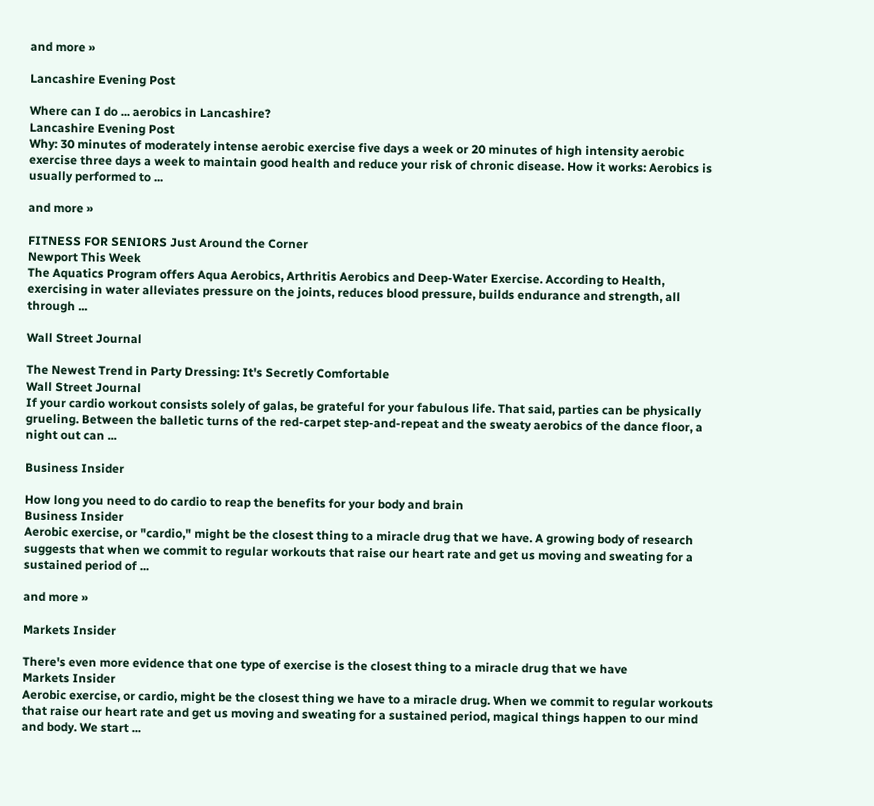and more »

Lancashire Evening Post

Where can I do ... aerobics in Lancashire?
Lancashire Evening Post
Why: 30 minutes of moderately intense aerobic exercise five days a week or 20 minutes of high intensity aerobic exercise three days a week to maintain good health and reduce your risk of chronic disease. How it works: Aerobics is usually performed to ...

and more »

FITNESS FOR SENIORS Just Around the Corner
Newport This Week
The Aquatics Program offers Aqua Aerobics, Arthritis Aerobics and Deep-Water Exercise. According to Health, exercising in water alleviates pressure on the joints, reduces blood pressure, builds endurance and strength, all through ...

Wall Street Journal

The Newest Trend in Party Dressing: It's Secretly Comfortable
Wall Street Journal
If your cardio workout consists solely of galas, be grateful for your fabulous life. That said, parties can be physically grueling. Between the balletic turns of the red-carpet step-and-repeat and the sweaty aerobics of the dance floor, a night out can ...

Business Insider

How long you need to do cardio to reap the benefits for your body and brain
Business Insider
Aerobic exercise, or "cardio," might be the closest thing to a miracle drug that we have. A growing body of research suggests that when we commit to regular workouts that raise our heart rate and get us moving and sweating for a sustained period of ...

and more »

Markets Insider

There's even more evidence that one type of exercise is the closest thing to a miracle drug that we have
Markets Insider
Aerobic exercise, or cardio, might be the closest thing we have to a miracle drug. When we commit to regular workouts that raise our heart rate and get us moving and sweating for a sustained period, magical things happen to our mind and body. We start ...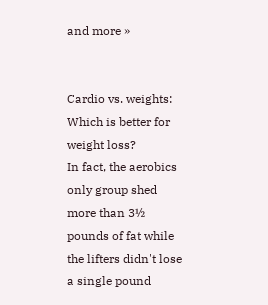and more »


Cardio vs. weights: Which is better for weight loss?
In fact, the aerobics only group shed more than 3½ pounds of fat while the lifters didn't lose a single pound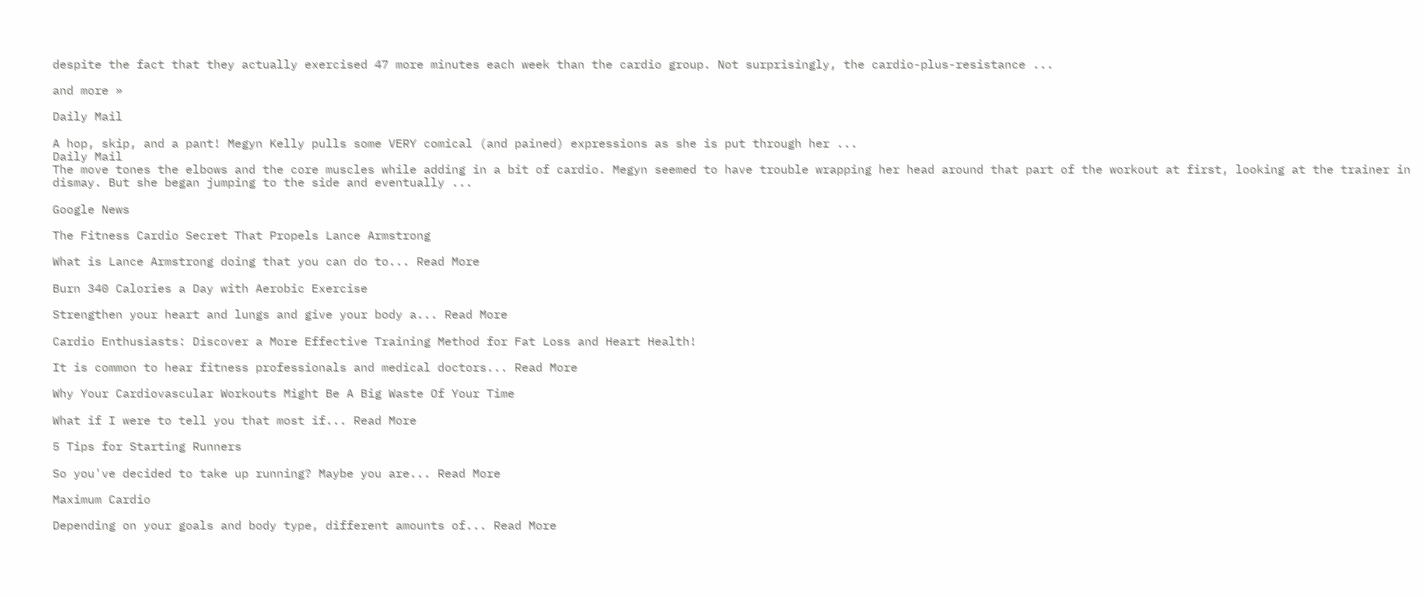despite the fact that they actually exercised 47 more minutes each week than the cardio group. Not surprisingly, the cardio-plus-resistance ...

and more »

Daily Mail

A hop, skip, and a pant! Megyn Kelly pulls some VERY comical (and pained) expressions as she is put through her ...
Daily Mail
The move tones the elbows and the core muscles while adding in a bit of cardio. Megyn seemed to have trouble wrapping her head around that part of the workout at first, looking at the trainer in dismay. But she began jumping to the side and eventually ...

Google News

The Fitness Cardio Secret That Propels Lance Armstrong

What is Lance Armstrong doing that you can do to... Read More

Burn 340 Calories a Day with Aerobic Exercise

Strengthen your heart and lungs and give your body a... Read More

Cardio Enthusiasts: Discover a More Effective Training Method for Fat Loss and Heart Health!

It is common to hear fitness professionals and medical doctors... Read More

Why Your Cardiovascular Workouts Might Be A Big Waste Of Your Time

What if I were to tell you that most if... Read More

5 Tips for Starting Runners

So you've decided to take up running? Maybe you are... Read More

Maximum Cardio

Depending on your goals and body type, different amounts of... Read More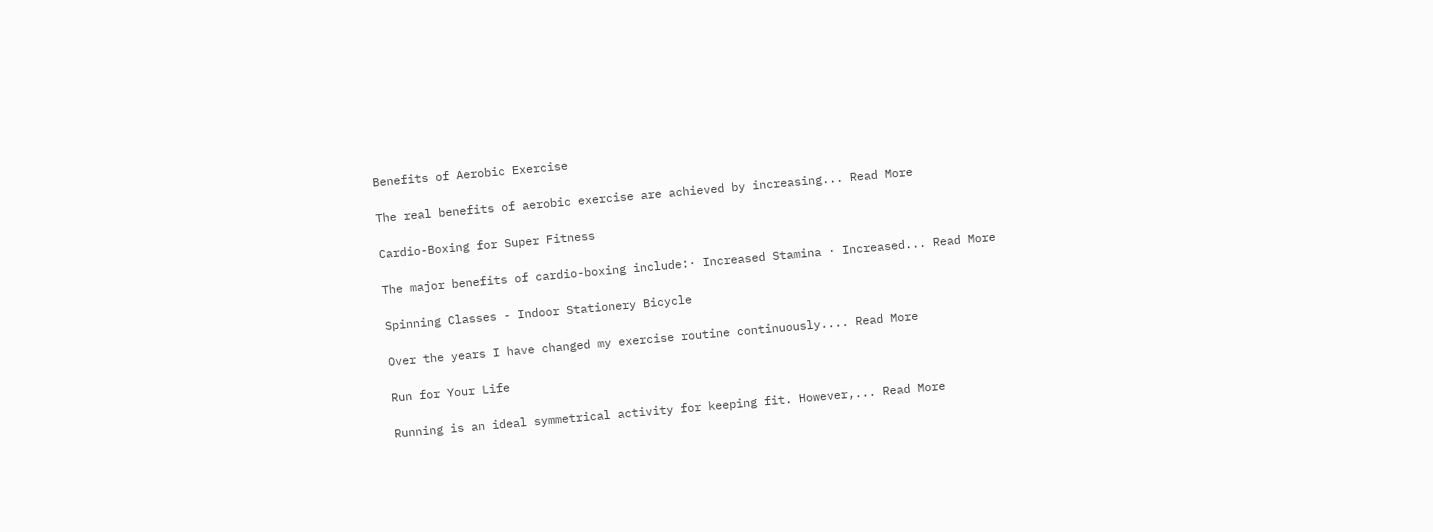Benefits of Aerobic Exercise

The real benefits of aerobic exercise are achieved by increasing... Read More

Cardio-Boxing for Super Fitness

The major benefits of cardio-boxing include:· Increased Stamina · Increased... Read More

Spinning Classes - Indoor Stationery Bicycle

Over the years I have changed my exercise routine continuously.... Read More

Run for Your Life

Running is an ideal symmetrical activity for keeping fit. However,... Read More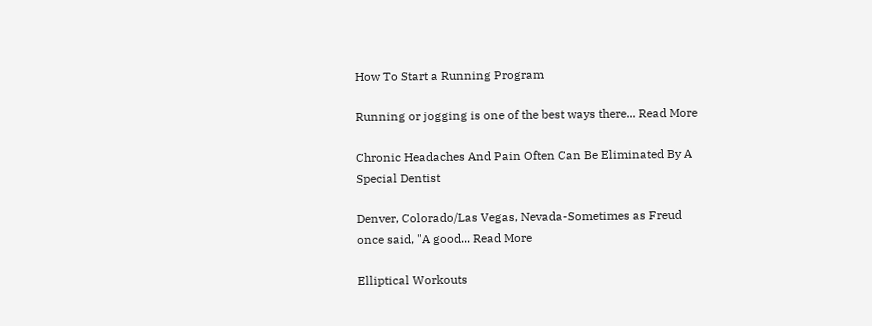How To Start a Running Program

Running or jogging is one of the best ways there... Read More

Chronic Headaches And Pain Often Can Be Eliminated By A Special Dentist

Denver, Colorado/Las Vegas, Nevada-Sometimes as Freud once said, "A good... Read More

Elliptical Workouts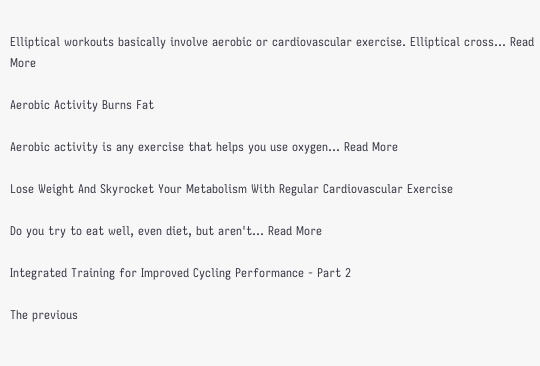Elliptical workouts basically involve aerobic or cardiovascular exercise. Elliptical cross... Read More

Aerobic Activity Burns Fat

Aerobic activity is any exercise that helps you use oxygen... Read More

Lose Weight And Skyrocket Your Metabolism With Regular Cardiovascular Exercise

Do you try to eat well, even diet, but aren't... Read More

Integrated Training for Improved Cycling Performance - Part 2

The previous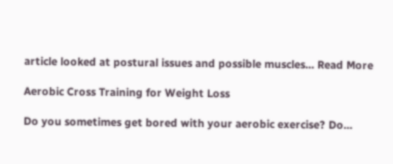article looked at postural issues and possible muscles... Read More

Aerobic Cross Training for Weight Loss

Do you sometimes get bored with your aerobic exercise? Do...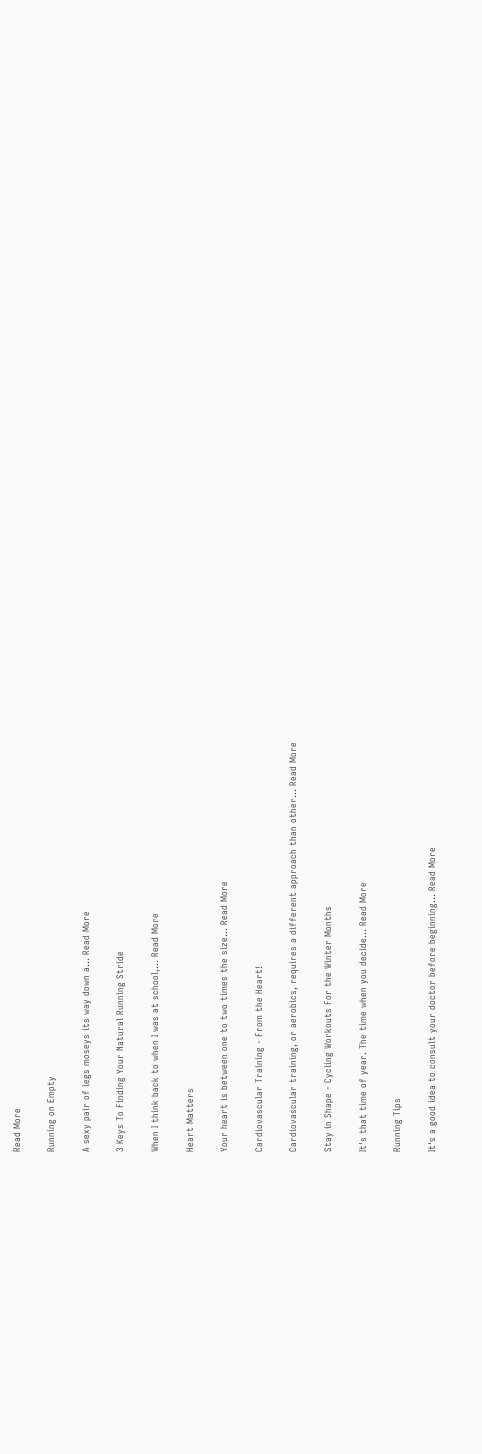Read More

Running on Empty

A sexy pair of legs moseys its way down a... Read More

3 Keys To Finding Your Natural Running Stride

When I think back to when I was at school,... Read More

Heart Matters

Your heart is between one to two times the size... Read More

Cardiovascular Training - From the Heart!

Cardiovascular training, or aerobics, requires a different approach than other... Read More

Stay in Shape - Cycling Workouts For the Winter Months

It's that time of year. The time when you decide... Read More

Running Tips

It's a good idea to consult your doctor before beginning... Read More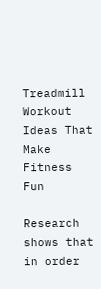Treadmill Workout Ideas That Make Fitness Fun

Research shows that in order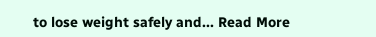to lose weight safely and... Read More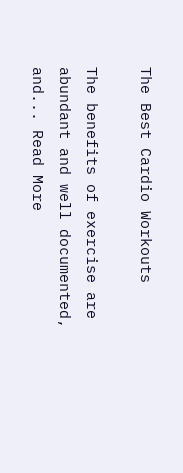The Best Cardio Workouts

The benefits of exercise are abundant and well documented, and... Read More